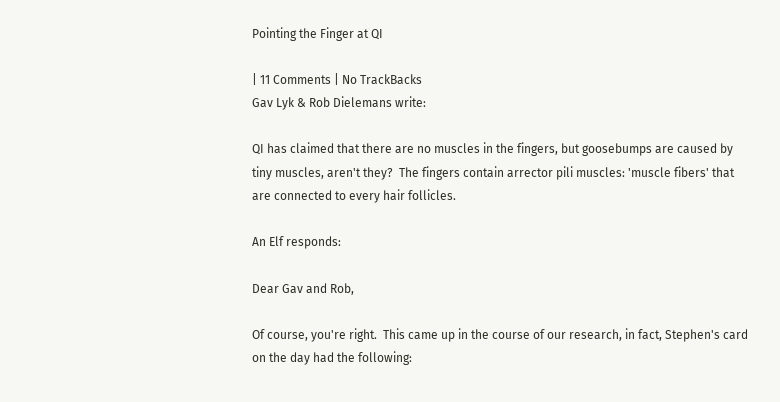Pointing the Finger at QI

| 11 Comments | No TrackBacks
Gav Lyk & Rob Dielemans write:

QI has claimed that there are no muscles in the fingers, but goosebumps are caused by tiny muscles, aren't they?  The fingers contain arrector pili muscles: 'muscle fibers' that are connected to every hair follicles.

An Elf responds:

Dear Gav and Rob,

Of course, you're right.  This came up in the course of our research, in fact, Stephen's card on the day had the following: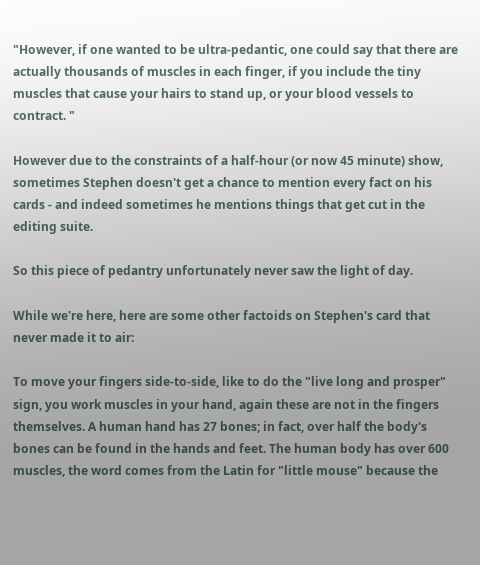"However, if one wanted to be ultra-pedantic, one could say that there are actually thousands of muscles in each finger, if you include the tiny muscles that cause your hairs to stand up, or your blood vessels to contract. "

However due to the constraints of a half-hour (or now 45 minute) show, sometimes Stephen doesn't get a chance to mention every fact on his cards - and indeed sometimes he mentions things that get cut in the editing suite.

So this piece of pedantry unfortunately never saw the light of day.

While we're here, here are some other factoids on Stephen's card that never made it to air:

To move your fingers side-to-side, like to do the "live long and prosper" sign, you work muscles in your hand, again these are not in the fingers themselves. A human hand has 27 bones; in fact, over half the body's bones can be found in the hands and feet. The human body has over 600 muscles, the word comes from the Latin for "little mouse" because the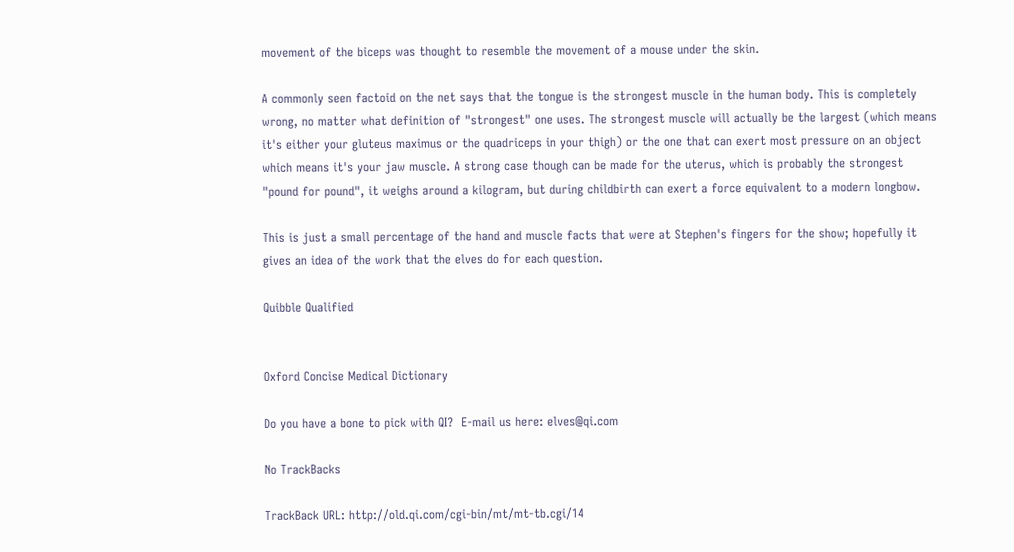movement of the biceps was thought to resemble the movement of a mouse under the skin.

A commonly seen factoid on the net says that the tongue is the strongest muscle in the human body. This is completely wrong, no matter what definition of "strongest" one uses. The strongest muscle will actually be the largest (which means it's either your gluteus maximus or the quadriceps in your thigh) or the one that can exert most pressure on an object which means it's your jaw muscle. A strong case though can be made for the uterus, which is probably the strongest "pound for pound", it weighs around a kilogram, but during childbirth can exert a force equivalent to a modern longbow.

This is just a small percentage of the hand and muscle facts that were at Stephen's fingers for the show; hopefully it gives an idea of the work that the elves do for each question.

Quibble Qualified


Oxford Concise Medical Dictionary

Do you have a bone to pick with QI?  E-mail us here: elves@qi.com

No TrackBacks

TrackBack URL: http://old.qi.com/cgi-bin/mt/mt-tb.cgi/14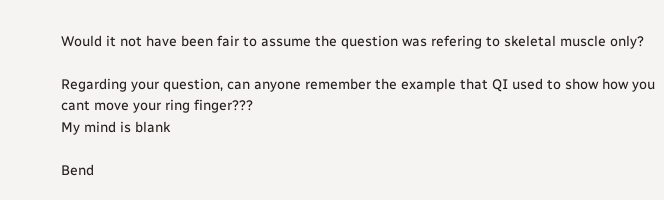Would it not have been fair to assume the question was refering to skeletal muscle only?

Regarding your question, can anyone remember the example that QI used to show how you cant move your ring finger???
My mind is blank

Bend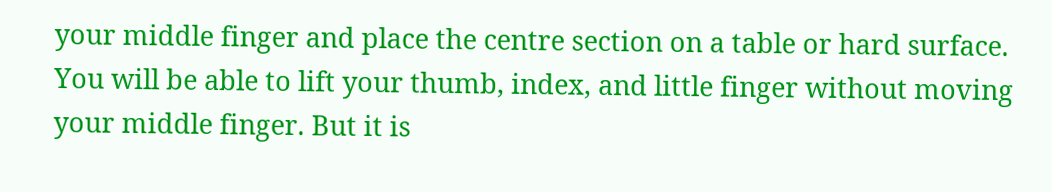your middle finger and place the centre section on a table or hard surface. You will be able to lift your thumb, index, and little finger without moving your middle finger. But it is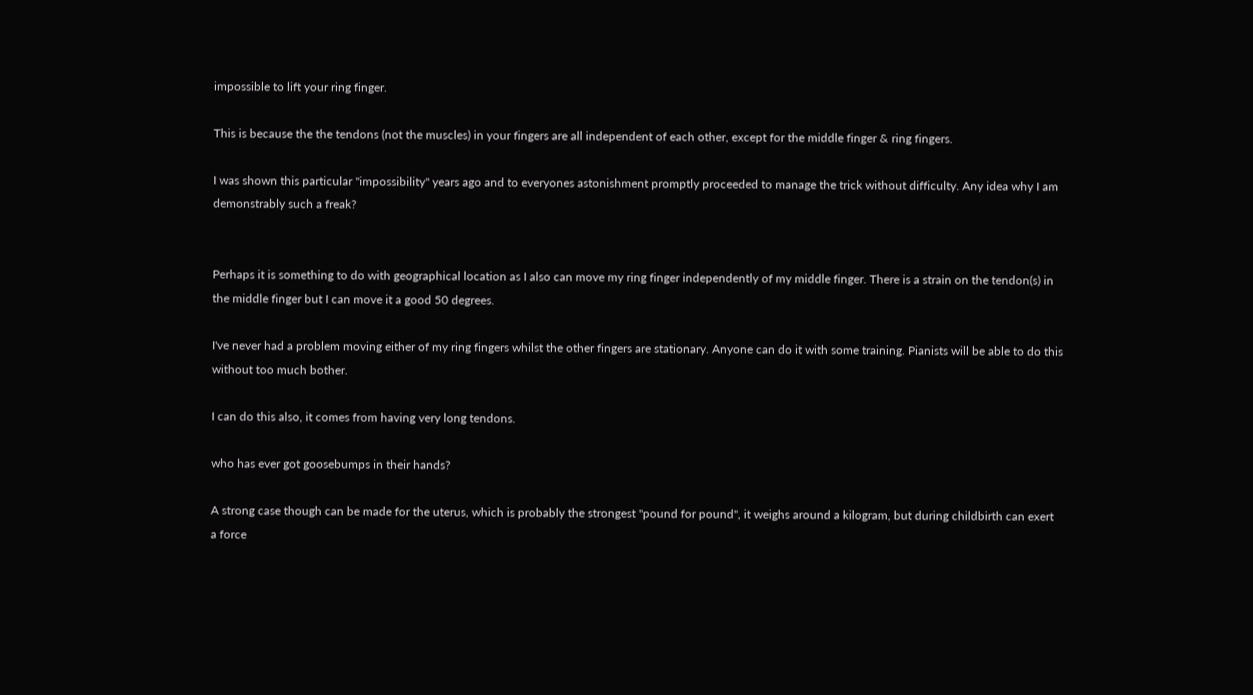impossible to lift your ring finger.

This is because the the tendons (not the muscles) in your fingers are all independent of each other, except for the middle finger & ring fingers.

I was shown this particular "impossibility" years ago and to everyones astonishment promptly proceeded to manage the trick without difficulty. Any idea why I am demonstrably such a freak?


Perhaps it is something to do with geographical location as I also can move my ring finger independently of my middle finger. There is a strain on the tendon(s) in the middle finger but I can move it a good 50 degrees.

I've never had a problem moving either of my ring fingers whilst the other fingers are stationary. Anyone can do it with some training. Pianists will be able to do this without too much bother.

I can do this also, it comes from having very long tendons.

who has ever got goosebumps in their hands?

A strong case though can be made for the uterus, which is probably the strongest "pound for pound", it weighs around a kilogram, but during childbirth can exert a force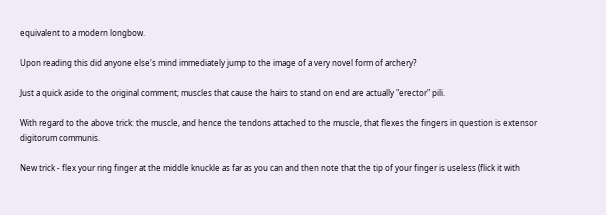equivalent to a modern longbow.

Upon reading this did anyone else's mind immediately jump to the image of a very novel form of archery?

Just a quick aside to the original comment; muscles that cause the hairs to stand on end are actually "erector" pili.

With regard to the above trick: the muscle, and hence the tendons attached to the muscle, that flexes the fingers in question is extensor digitorum communis.

New trick - flex your ring finger at the middle knuckle as far as you can and then note that the tip of your finger is useless (flick it with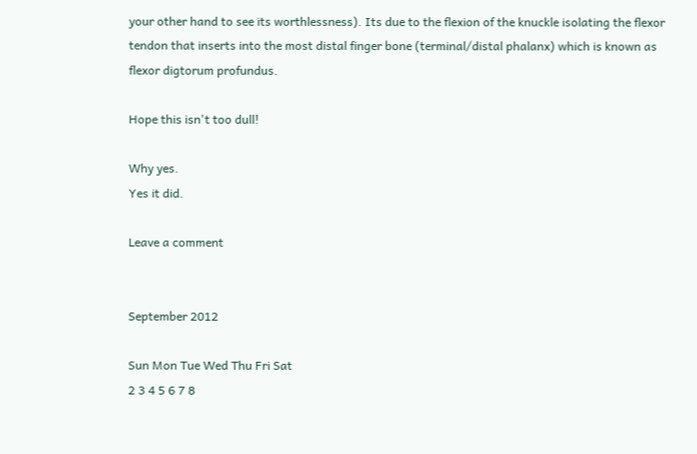your other hand to see its worthlessness). Its due to the flexion of the knuckle isolating the flexor tendon that inserts into the most distal finger bone (terminal/distal phalanx) which is known as flexor digtorum profundus.

Hope this isn't too dull!

Why yes.
Yes it did.

Leave a comment


September 2012

Sun Mon Tue Wed Thu Fri Sat
2 3 4 5 6 7 8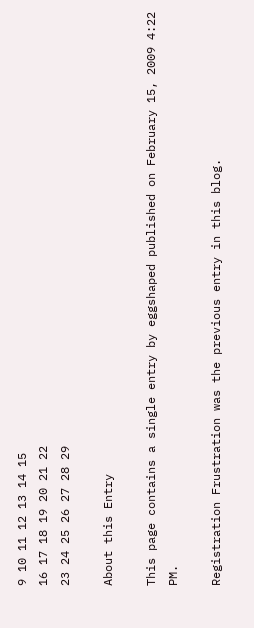9 10 11 12 13 14 15
16 17 18 19 20 21 22
23 24 25 26 27 28 29

About this Entry

This page contains a single entry by eggshaped published on February 15, 2009 4:22 PM.

Registration Frustration was the previous entry in this blog.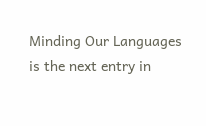Minding Our Languages is the next entry in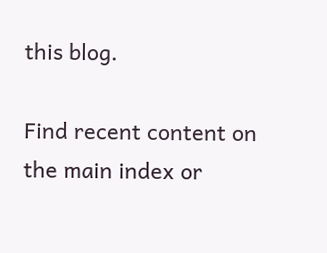this blog.

Find recent content on the main index or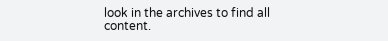look in the archives to find all content.